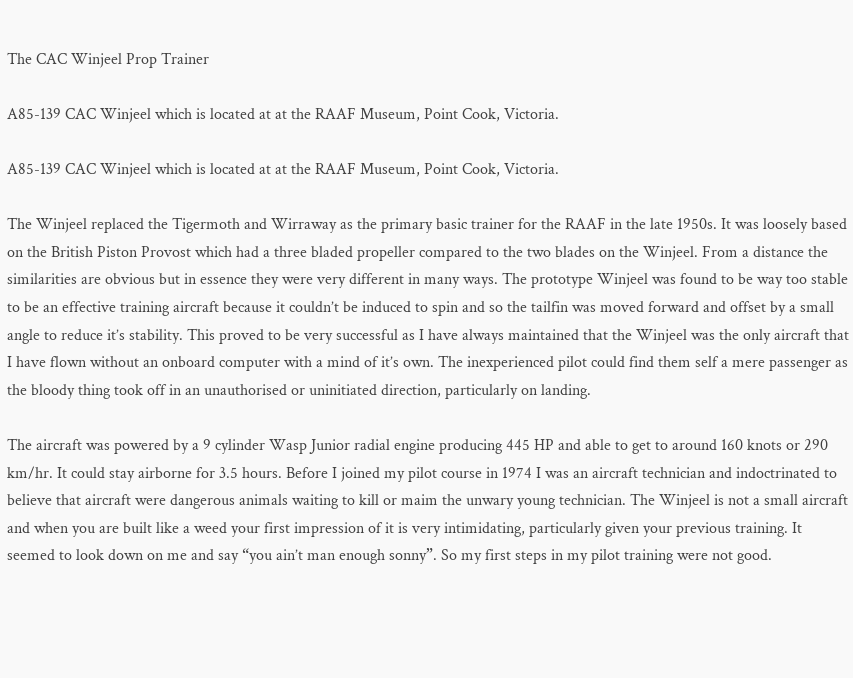The CAC Winjeel Prop Trainer

A85-139 CAC Winjeel which is located at at the RAAF Museum, Point Cook, Victoria.

A85-139 CAC Winjeel which is located at at the RAAF Museum, Point Cook, Victoria.

The Winjeel replaced the Tigermoth and Wirraway as the primary basic trainer for the RAAF in the late 1950s. It was loosely based on the British Piston Provost which had a three bladed propeller compared to the two blades on the Winjeel. From a distance the similarities are obvious but in essence they were very different in many ways. The prototype Winjeel was found to be way too stable to be an effective training aircraft because it couldn’t be induced to spin and so the tailfin was moved forward and offset by a small angle to reduce it’s stability. This proved to be very successful as I have always maintained that the Winjeel was the only aircraft that I have flown without an onboard computer with a mind of it’s own. The inexperienced pilot could find them self a mere passenger as the bloody thing took off in an unauthorised or uninitiated direction, particularly on landing.

The aircraft was powered by a 9 cylinder Wasp Junior radial engine producing 445 HP and able to get to around 160 knots or 290 km/hr. It could stay airborne for 3.5 hours. Before I joined my pilot course in 1974 I was an aircraft technician and indoctrinated to believe that aircraft were dangerous animals waiting to kill or maim the unwary young technician. The Winjeel is not a small aircraft and when you are built like a weed your first impression of it is very intimidating, particularly given your previous training. It seemed to look down on me and say “you ain’t man enough sonny”. So my first steps in my pilot training were not good.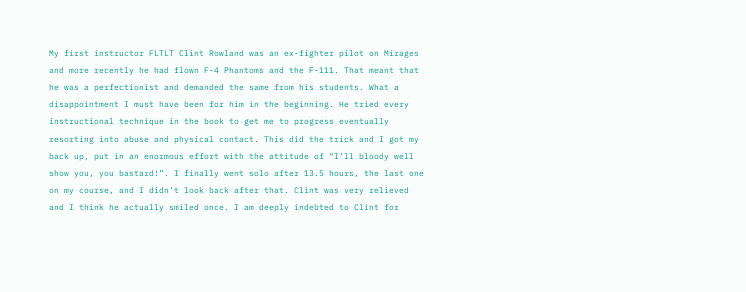My first instructor FLTLT Clint Rowland was an ex-fighter pilot on Mirages and more recently he had flown F-4 Phantoms and the F-111. That meant that he was a perfectionist and demanded the same from his students. What a disappointment I must have been for him in the beginning. He tried every instructional technique in the book to get me to progress eventually resorting into abuse and physical contact. This did the trick and I got my back up, put in an enormous effort with the attitude of “I’ll bloody well show you, you bastard!”. I finally went solo after 13.5 hours, the last one on my course, and I didn’t look back after that. Clint was very relieved and I think he actually smiled once. I am deeply indebted to Clint for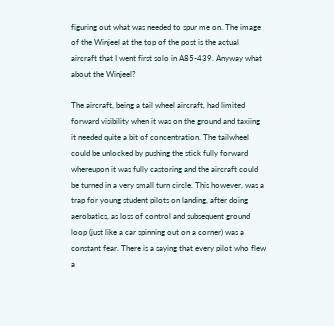figuring out what was needed to spur me on. The image of the Winjeel at the top of the post is the actual aircraft that I went first solo in A85-439. Anyway what about the Winjeel?

The aircraft, being a tail wheel aircraft, had limited forward visibility when it was on the ground and taxiing it needed quite a bit of concentration. The tailwheel could be unlocked by pushing the stick fully forward whereupon it was fully castoring and the aircraft could be turned in a very small turn circle. This however, was a trap for young student pilots on landing, after doing aerobatics, as loss of control and subsequent ground loop (just like a car spinning out on a corner) was a constant fear. There is a saying that every pilot who flew a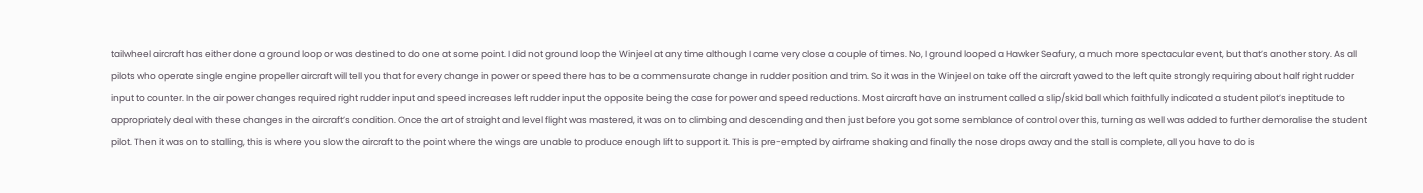tailwheel aircraft has either done a ground loop or was destined to do one at some point. I did not ground loop the Winjeel at any time although I came very close a couple of times. No, I ground looped a Hawker Seafury, a much more spectacular event, but that’s another story. As all pilots who operate single engine propeller aircraft will tell you that for every change in power or speed there has to be a commensurate change in rudder position and trim. So it was in the Winjeel on take off the aircraft yawed to the left quite strongly requiring about half right rudder input to counter. In the air power changes required right rudder input and speed increases left rudder input the opposite being the case for power and speed reductions. Most aircraft have an instrument called a slip/skid ball which faithfully indicated a student pilot’s ineptitude to appropriately deal with these changes in the aircraft’s condition. Once the art of straight and level flight was mastered, it was on to climbing and descending and then just before you got some semblance of control over this, turning as well was added to further demoralise the student pilot. Then it was on to stalling, this is where you slow the aircraft to the point where the wings are unable to produce enough lift to support it. This is pre-empted by airframe shaking and finally the nose drops away and the stall is complete, all you have to do is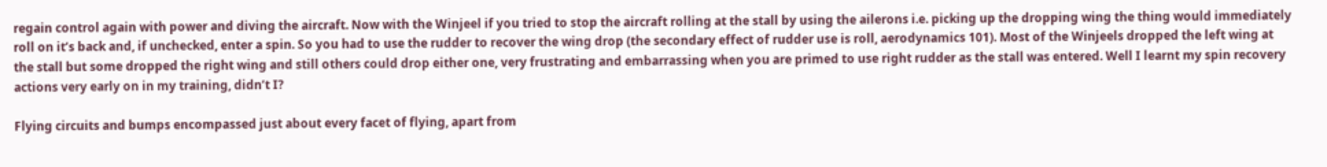regain control again with power and diving the aircraft. Now with the Winjeel if you tried to stop the aircraft rolling at the stall by using the ailerons i.e. picking up the dropping wing the thing would immediately roll on it’s back and, if unchecked, enter a spin. So you had to use the rudder to recover the wing drop (the secondary effect of rudder use is roll, aerodynamics 101). Most of the Winjeels dropped the left wing at the stall but some dropped the right wing and still others could drop either one, very frustrating and embarrassing when you are primed to use right rudder as the stall was entered. Well I learnt my spin recovery actions very early on in my training, didn’t I?

Flying circuits and bumps encompassed just about every facet of flying, apart from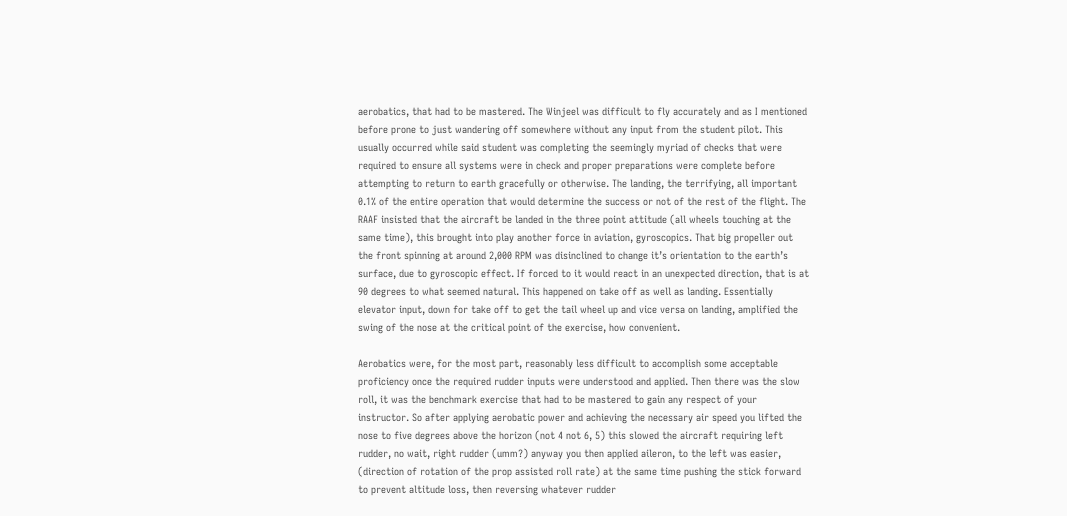aerobatics, that had to be mastered. The Winjeel was difficult to fly accurately and as I mentioned before prone to just wandering off somewhere without any input from the student pilot. This usually occurred while said student was completing the seemingly myriad of checks that were required to ensure all systems were in check and proper preparations were complete before attempting to return to earth gracefully or otherwise. The landing, the terrifying, all important 0.1% of the entire operation that would determine the success or not of the rest of the flight. The RAAF insisted that the aircraft be landed in the three point attitude (all wheels touching at the same time), this brought into play another force in aviation, gyroscopics. That big propeller out the front spinning at around 2,000 RPM was disinclined to change it’s orientation to the earth’s surface, due to gyroscopic effect. If forced to it would react in an unexpected direction, that is at 90 degrees to what seemed natural. This happened on take off as well as landing. Essentially elevator input, down for take off to get the tail wheel up and vice versa on landing, amplified the swing of the nose at the critical point of the exercise, how convenient.

Aerobatics were, for the most part, reasonably less difficult to accomplish some acceptable proficiency once the required rudder inputs were understood and applied. Then there was the slow roll, it was the benchmark exercise that had to be mastered to gain any respect of your instructor. So after applying aerobatic power and achieving the necessary air speed you lifted the nose to five degrees above the horizon (not 4 not 6, 5) this slowed the aircraft requiring left rudder, no wait, right rudder (umm?) anyway you then applied aileron, to the left was easier, (direction of rotation of the prop assisted roll rate) at the same time pushing the stick forward to prevent altitude loss, then reversing whatever rudder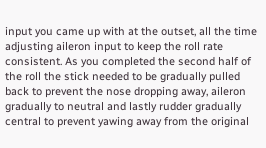input you came up with at the outset, all the time adjusting aileron input to keep the roll rate consistent. As you completed the second half of the roll the stick needed to be gradually pulled back to prevent the nose dropping away, aileron gradually to neutral and lastly rudder gradually central to prevent yawing away from the original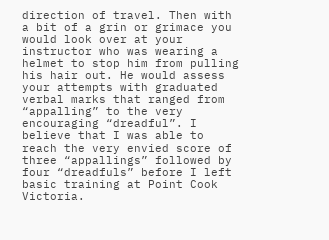direction of travel. Then with a bit of a grin or grimace you would look over at your instructor who was wearing a helmet to stop him from pulling his hair out. He would assess your attempts with graduated verbal marks that ranged from “appalling” to the very encouraging “dreadful”. I believe that I was able to reach the very envied score of three “appallings” followed by four “dreadfuls” before I left basic training at Point Cook Victoria.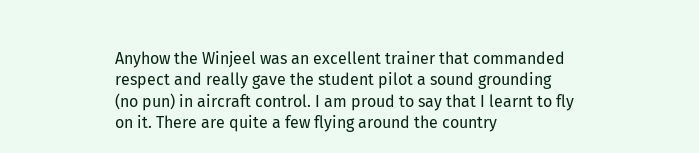Anyhow the Winjeel was an excellent trainer that commanded respect and really gave the student pilot a sound grounding (no pun) in aircraft control. I am proud to say that I learnt to fly on it. There are quite a few flying around the country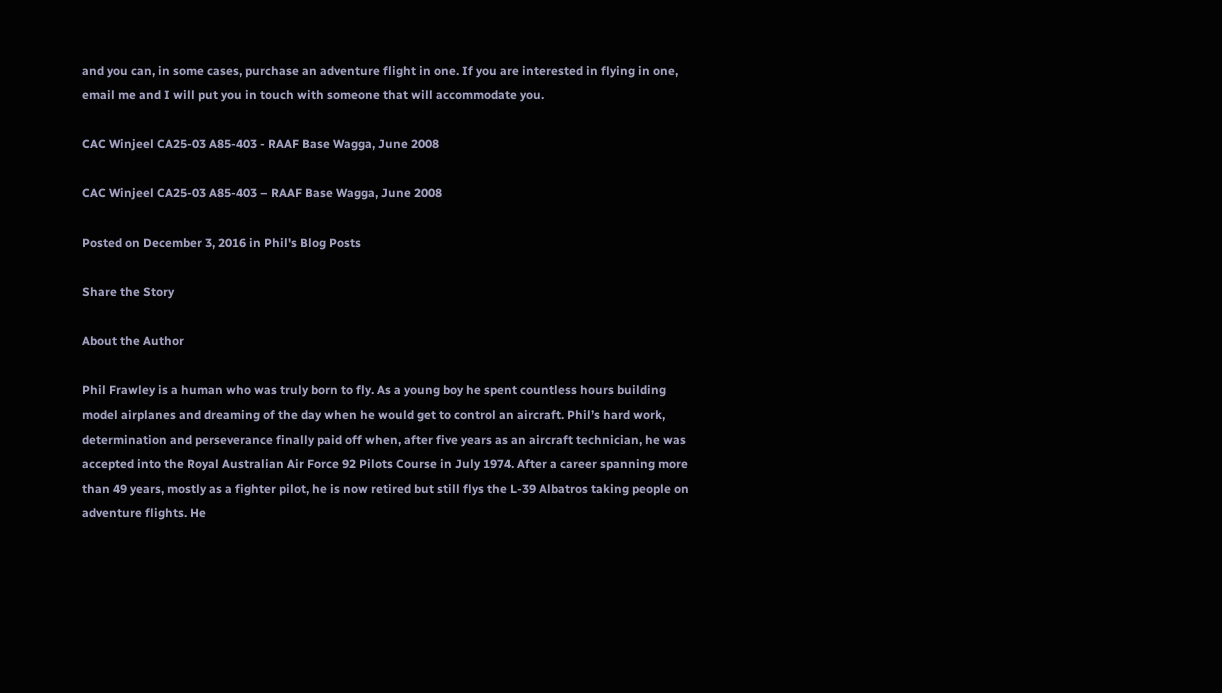and you can, in some cases, purchase an adventure flight in one. If you are interested in flying in one, email me and I will put you in touch with someone that will accommodate you.

CAC Winjeel CA25-03 A85-403 - RAAF Base Wagga, June 2008

CAC Winjeel CA25-03 A85-403 – RAAF Base Wagga, June 2008

Posted on December 3, 2016 in Phil's Blog Posts

Share the Story

About the Author

Phil Frawley is a human who was truly born to fly. As a young boy he spent countless hours building model airplanes and dreaming of the day when he would get to control an aircraft. Phil’s hard work, determination and perseverance finally paid off when, after five years as an aircraft technician, he was accepted into the Royal Australian Air Force 92 Pilots Course in July 1974. After a career spanning more than 49 years, mostly as a fighter pilot, he is now retired but still flys the L-39 Albatros taking people on adventure flights. He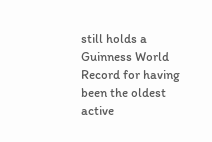still holds a Guinness World Record for having been the oldest active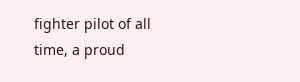fighter pilot of all time, a proud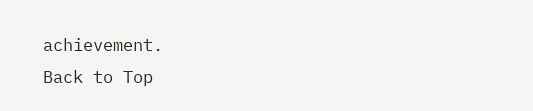achievement.
Back to Top